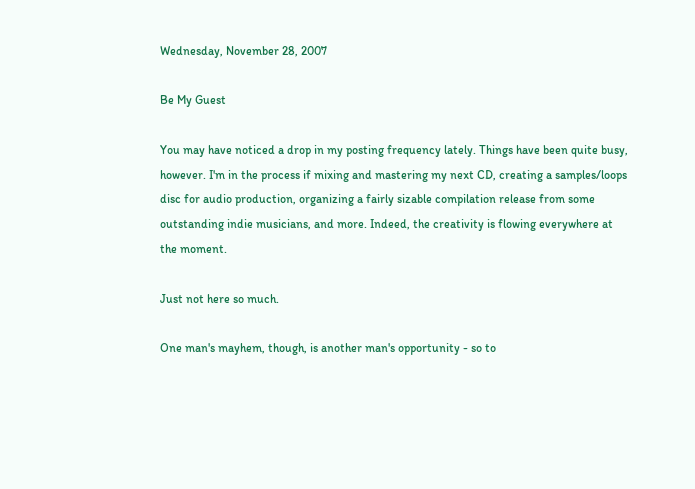Wednesday, November 28, 2007

Be My Guest

You may have noticed a drop in my posting frequency lately. Things have been quite busy, however. I'm in the process if mixing and mastering my next CD, creating a samples/loops disc for audio production, organizing a fairly sizable compilation release from some outstanding indie musicians, and more. Indeed, the creativity is flowing everywhere at the moment.

Just not here so much.

One man's mayhem, though, is another man's opportunity - so to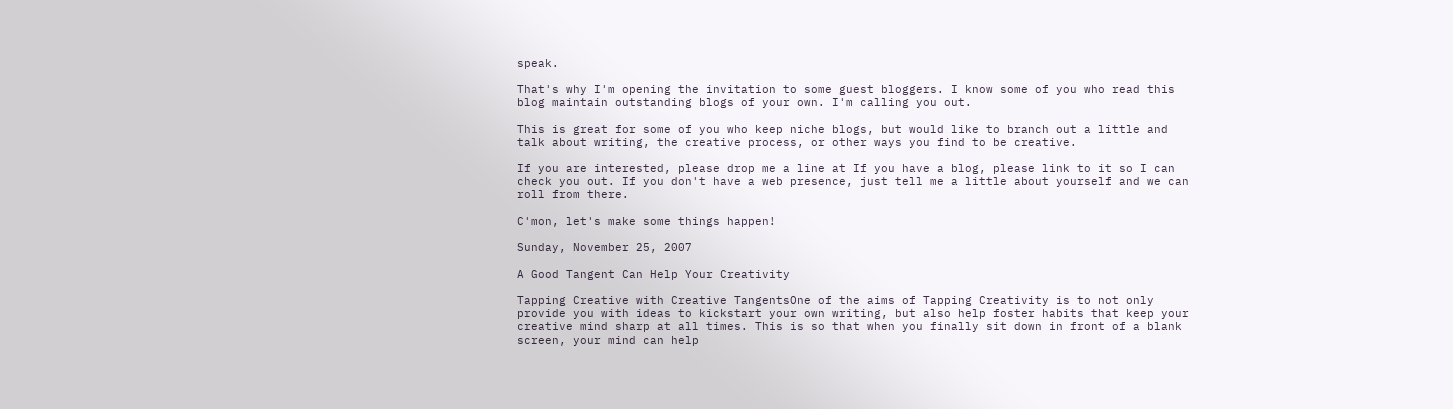speak.

That's why I'm opening the invitation to some guest bloggers. I know some of you who read this blog maintain outstanding blogs of your own. I'm calling you out.

This is great for some of you who keep niche blogs, but would like to branch out a little and talk about writing, the creative process, or other ways you find to be creative.

If you are interested, please drop me a line at If you have a blog, please link to it so I can check you out. If you don't have a web presence, just tell me a little about yourself and we can roll from there.

C'mon, let's make some things happen!

Sunday, November 25, 2007

A Good Tangent Can Help Your Creativity

Tapping Creative with Creative TangentsOne of the aims of Tapping Creativity is to not only provide you with ideas to kickstart your own writing, but also help foster habits that keep your creative mind sharp at all times. This is so that when you finally sit down in front of a blank screen, your mind can help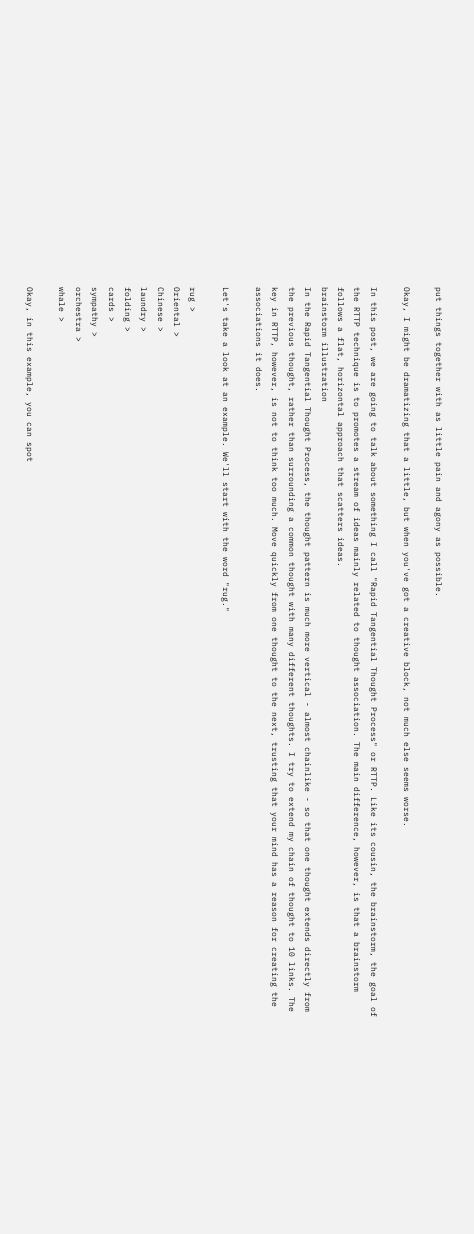put things together with as little pain and agony as possible.

Okay, I might be dramatizing that a little, but when you've got a creative block, not much else seems worse.

In this post, we are going to talk about something I call "Rapid Tangential Thought Process" or RTTP. Like its cousin, the brainstorm, the goal of the RTTP technique is to promotes a stream of ideas mainly related to thought association. The main difference, however, is that a brainstorm follows a flat, horizontal approach that scatters ideas.
brainstorm illustration
In the Rapid Tangential Thought Process, the thought pattern is much more vertical - almost chainlike - so that one thought extends directly from the previous thought, rather than surrounding a common thought with many different thoughts. I try to extend my chain of thought to 10 links. The key in RTTP, however, is not to think too much. Move quickly from one thought to the next, trusting that your mind has a reason for creating the associations it does.

Let's take a look at an example. We'll start with the word "rug."

rug >
Oriental >
Chinese >
laundry >
folding >
cards >
sympathy >
orchestra >
whale >

Okay, in this example, you can spot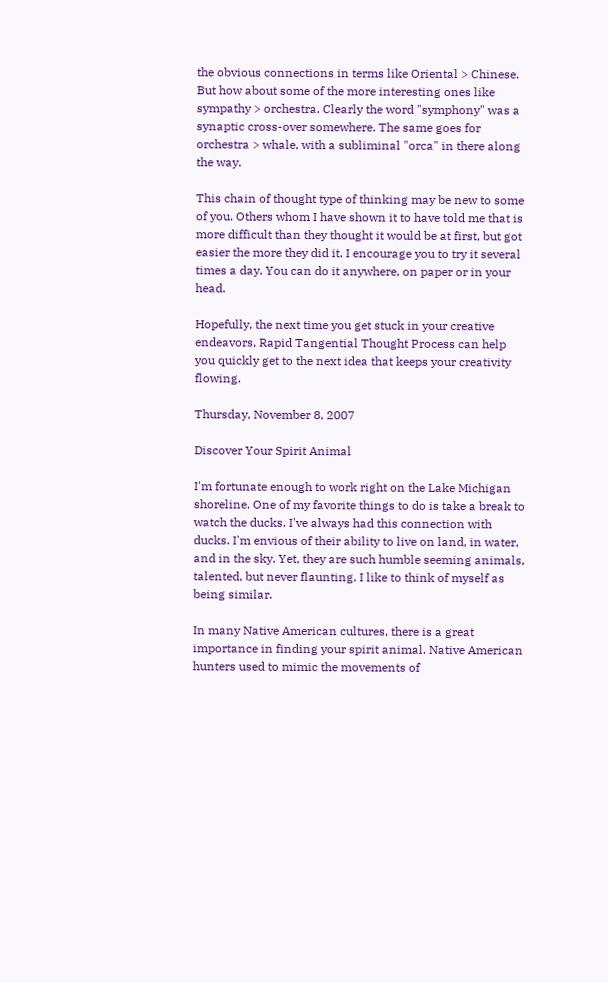the obvious connections in terms like Oriental > Chinese. But how about some of the more interesting ones like sympathy > orchestra. Clearly the word "symphony" was a synaptic cross-over somewhere. The same goes for orchestra > whale, with a subliminal "orca" in there along the way.

This chain of thought type of thinking may be new to some of you. Others whom I have shown it to have told me that is more difficult than they thought it would be at first, but got easier the more they did it. I encourage you to try it several times a day. You can do it anywhere, on paper or in your head.

Hopefully, the next time you get stuck in your creative endeavors, Rapid Tangential Thought Process can help you quickly get to the next idea that keeps your creativity flowing.

Thursday, November 8, 2007

Discover Your Spirit Animal

I'm fortunate enough to work right on the Lake Michigan shoreline. One of my favorite things to do is take a break to watch the ducks. I've always had this connection with ducks. I'm envious of their ability to live on land, in water, and in the sky. Yet, they are such humble seeming animals, talented, but never flaunting. I like to think of myself as being similar.

In many Native American cultures, there is a great importance in finding your spirit animal. Native American hunters used to mimic the movements of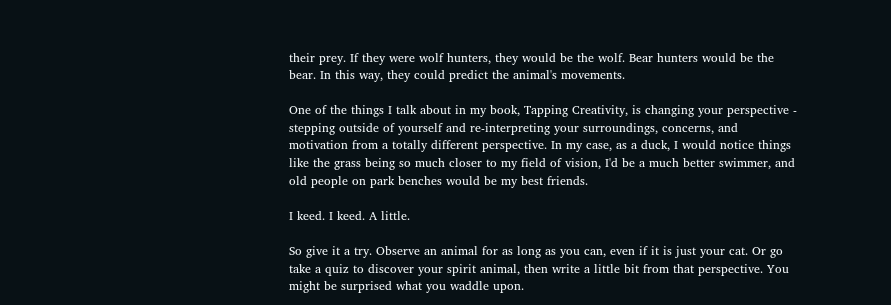their prey. If they were wolf hunters, they would be the wolf. Bear hunters would be the bear. In this way, they could predict the animal's movements.

One of the things I talk about in my book, Tapping Creativity, is changing your perspective - stepping outside of yourself and re-interpreting your surroundings, concerns, and motivation from a totally different perspective. In my case, as a duck, I would notice things like the grass being so much closer to my field of vision, I'd be a much better swimmer, and old people on park benches would be my best friends.

I keed. I keed. A little.

So give it a try. Observe an animal for as long as you can, even if it is just your cat. Or go take a quiz to discover your spirit animal, then write a little bit from that perspective. You might be surprised what you waddle upon.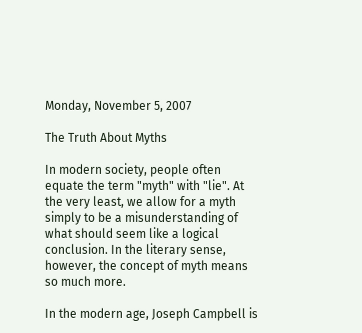Monday, November 5, 2007

The Truth About Myths

In modern society, people often equate the term "myth" with "lie". At the very least, we allow for a myth simply to be a misunderstanding of what should seem like a logical conclusion. In the literary sense, however, the concept of myth means so much more.

In the modern age, Joseph Campbell is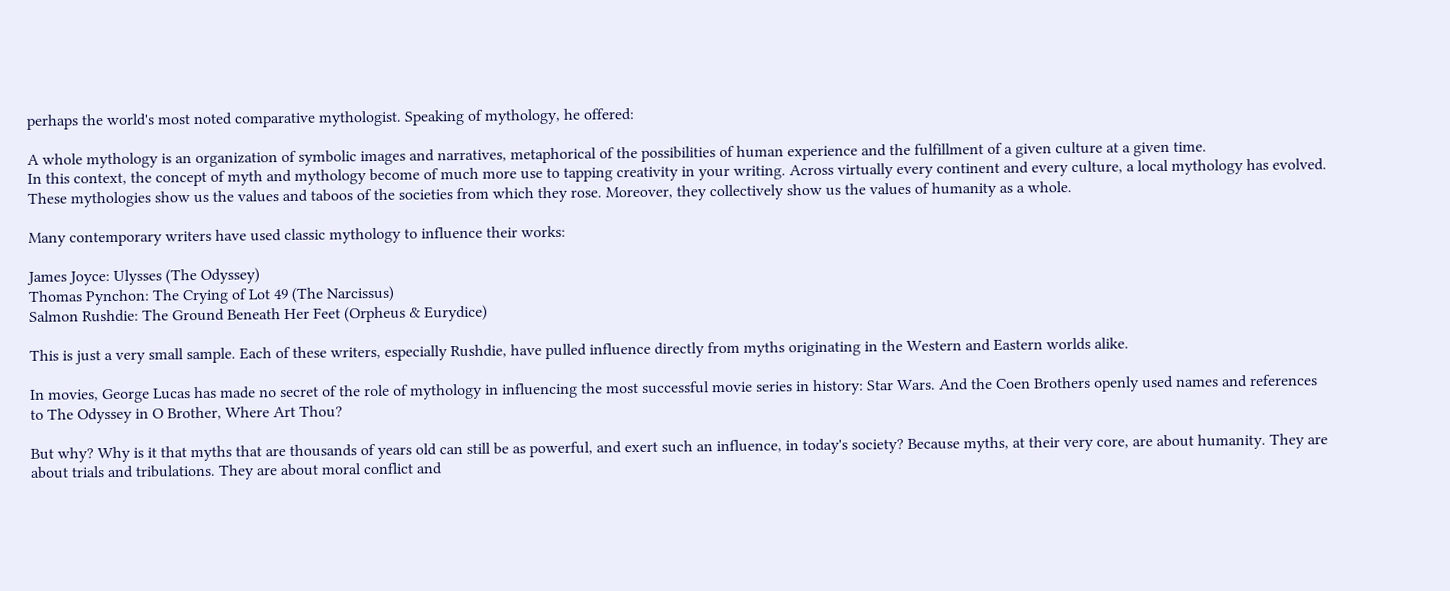perhaps the world's most noted comparative mythologist. Speaking of mythology, he offered:

A whole mythology is an organization of symbolic images and narratives, metaphorical of the possibilities of human experience and the fulfillment of a given culture at a given time.
In this context, the concept of myth and mythology become of much more use to tapping creativity in your writing. Across virtually every continent and every culture, a local mythology has evolved. These mythologies show us the values and taboos of the societies from which they rose. Moreover, they collectively show us the values of humanity as a whole.

Many contemporary writers have used classic mythology to influence their works:

James Joyce: Ulysses (The Odyssey)
Thomas Pynchon: The Crying of Lot 49 (The Narcissus)
Salmon Rushdie: The Ground Beneath Her Feet (Orpheus & Eurydice)

This is just a very small sample. Each of these writers, especially Rushdie, have pulled influence directly from myths originating in the Western and Eastern worlds alike.

In movies, George Lucas has made no secret of the role of mythology in influencing the most successful movie series in history: Star Wars. And the Coen Brothers openly used names and references to The Odyssey in O Brother, Where Art Thou?

But why? Why is it that myths that are thousands of years old can still be as powerful, and exert such an influence, in today's society? Because myths, at their very core, are about humanity. They are about trials and tribulations. They are about moral conflict and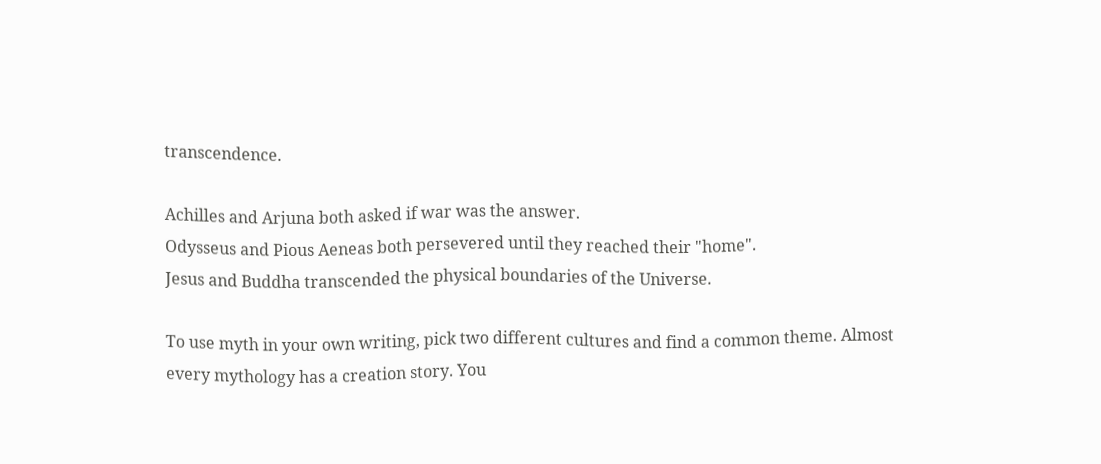transcendence.

Achilles and Arjuna both asked if war was the answer.
Odysseus and Pious Aeneas both persevered until they reached their "home".
Jesus and Buddha transcended the physical boundaries of the Universe.

To use myth in your own writing, pick two different cultures and find a common theme. Almost every mythology has a creation story. You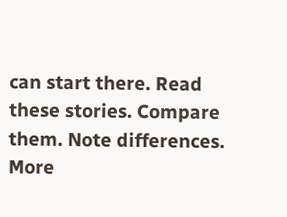can start there. Read these stories. Compare them. Note differences. More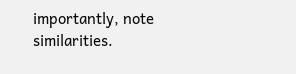importantly, note similarities.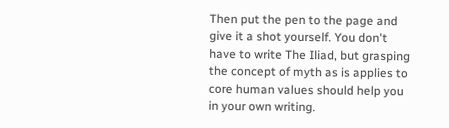Then put the pen to the page and give it a shot yourself. You don't have to write The Iliad, but grasping the concept of myth as is applies to core human values should help you in your own writing.